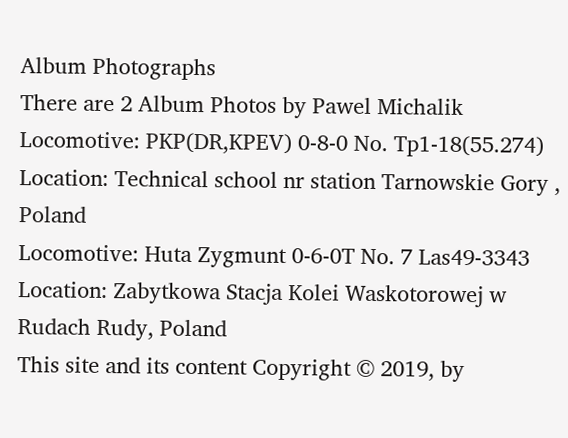Album Photographs
There are 2 Album Photos by Pawel Michalik
Locomotive: PKP(DR,KPEV) 0-8-0 No. Tp1-18(55.274)
Location: Technical school nr station Tarnowskie Gory , Poland
Locomotive: Huta Zygmunt 0-6-0T No. 7 Las49-3343
Location: Zabytkowa Stacja Kolei Waskotorowej w Rudach Rudy, Poland
This site and its content Copyright © 2019, by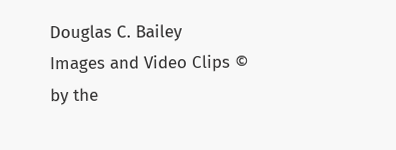Douglas C. Bailey
Images and Video Clips © by the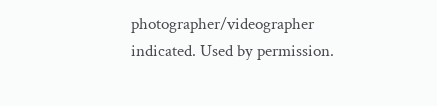photographer/videographer indicated. Used by permission.